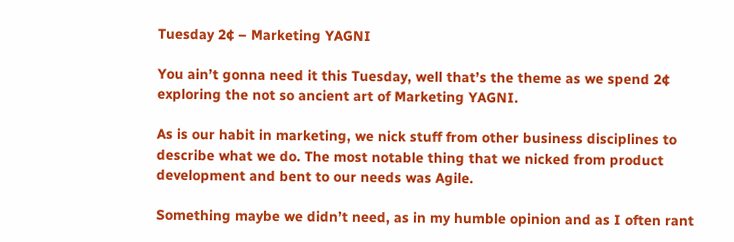Tuesday 2¢ – Marketing YAGNI

You ain’t gonna need it this Tuesday, well that’s the theme as we spend 2¢ exploring the not so ancient art of Marketing YAGNI.

As is our habit in marketing, we nick stuff from other business disciplines to describe what we do. The most notable thing that we nicked from product development and bent to our needs was Agile.

Something maybe we didn’t need, as in my humble opinion and as I often rant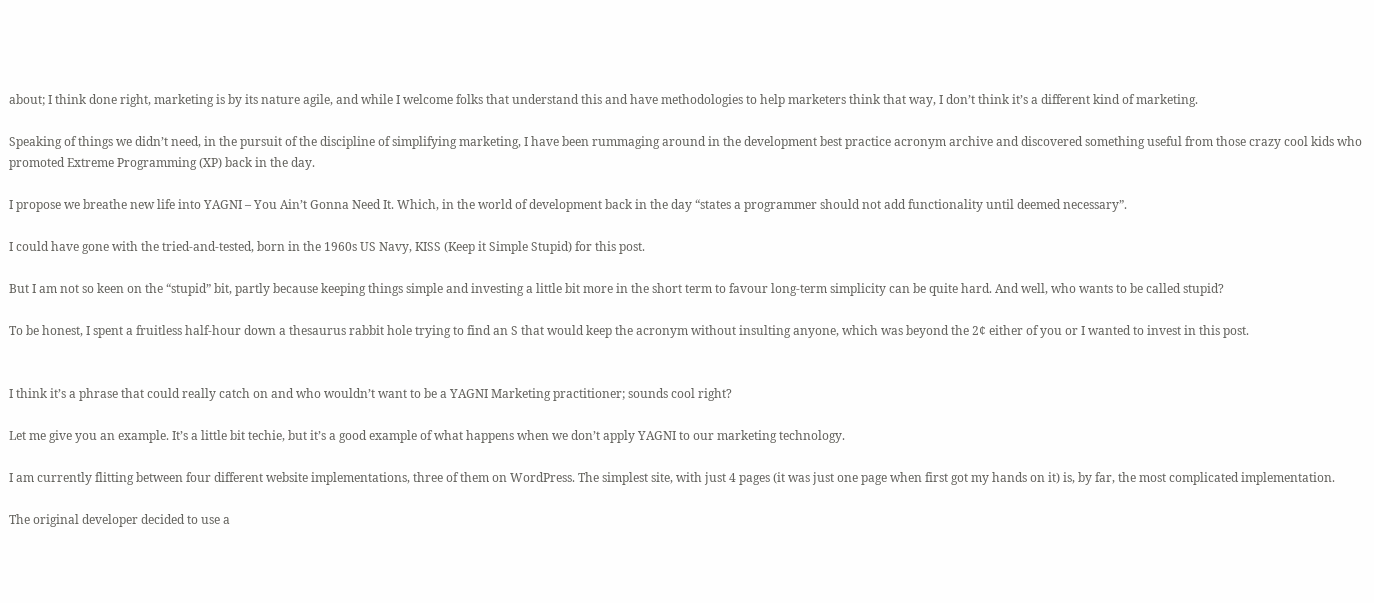about; I think done right, marketing is by its nature agile, and while I welcome folks that understand this and have methodologies to help marketers think that way, I don’t think it’s a different kind of marketing.

Speaking of things we didn’t need, in the pursuit of the discipline of simplifying marketing, I have been rummaging around in the development best practice acronym archive and discovered something useful from those crazy cool kids who promoted Extreme Programming (XP) back in the day.

I propose we breathe new life into YAGNI – You Ain’t Gonna Need It. Which, in the world of development back in the day “states a programmer should not add functionality until deemed necessary”.

I could have gone with the tried-and-tested, born in the 1960s US Navy, KISS (Keep it Simple Stupid) for this post.

But I am not so keen on the “stupid” bit, partly because keeping things simple and investing a little bit more in the short term to favour long-term simplicity can be quite hard. And well, who wants to be called stupid?

To be honest, I spent a fruitless half-hour down a thesaurus rabbit hole trying to find an S that would keep the acronym without insulting anyone, which was beyond the 2¢ either of you or I wanted to invest in this post.


I think it’s a phrase that could really catch on and who wouldn’t want to be a YAGNI Marketing practitioner; sounds cool right?

Let me give you an example. It’s a little bit techie, but it’s a good example of what happens when we don’t apply YAGNI to our marketing technology.

I am currently flitting between four different website implementations, three of them on WordPress. The simplest site, with just 4 pages (it was just one page when first got my hands on it) is, by far, the most complicated implementation.

The original developer decided to use a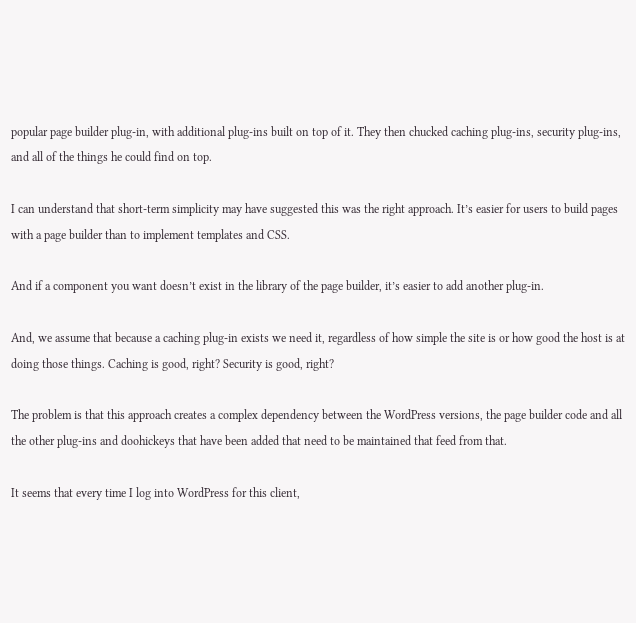popular page builder plug-in, with additional plug-ins built on top of it. They then chucked caching plug-ins, security plug-ins, and all of the things he could find on top.

I can understand that short-term simplicity may have suggested this was the right approach. It’s easier for users to build pages with a page builder than to implement templates and CSS.

And if a component you want doesn’t exist in the library of the page builder, it’s easier to add another plug-in.

And, we assume that because a caching plug-in exists we need it, regardless of how simple the site is or how good the host is at doing those things. Caching is good, right? Security is good, right?

The problem is that this approach creates a complex dependency between the WordPress versions, the page builder code and all the other plug-ins and doohickeys that have been added that need to be maintained that feed from that.

It seems that every time I log into WordPress for this client,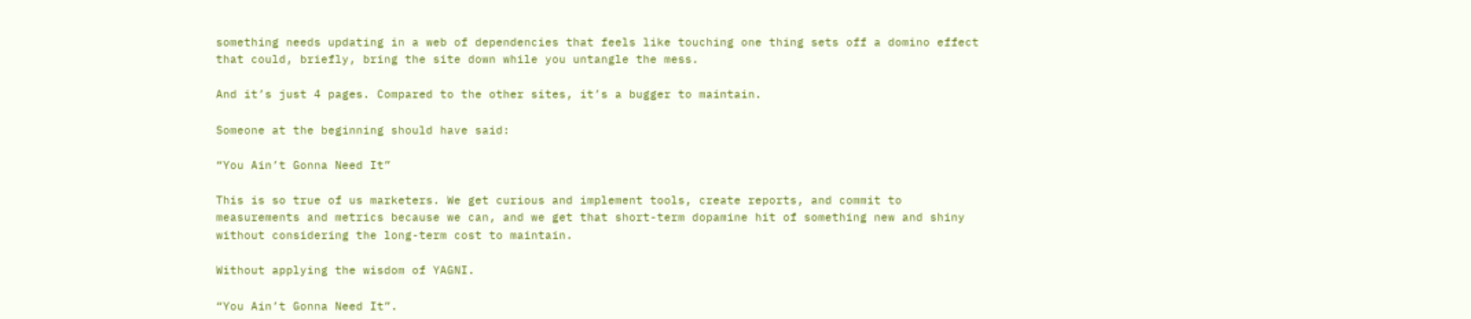something needs updating in a web of dependencies that feels like touching one thing sets off a domino effect that could, briefly, bring the site down while you untangle the mess.

And it’s just 4 pages. Compared to the other sites, it’s a bugger to maintain.

Someone at the beginning should have said:

“You Ain’t Gonna Need It”

This is so true of us marketers. We get curious and implement tools, create reports, and commit to measurements and metrics because we can, and we get that short-term dopamine hit of something new and shiny without considering the long-term cost to maintain.

Without applying the wisdom of YAGNI.

“You Ain’t Gonna Need It”.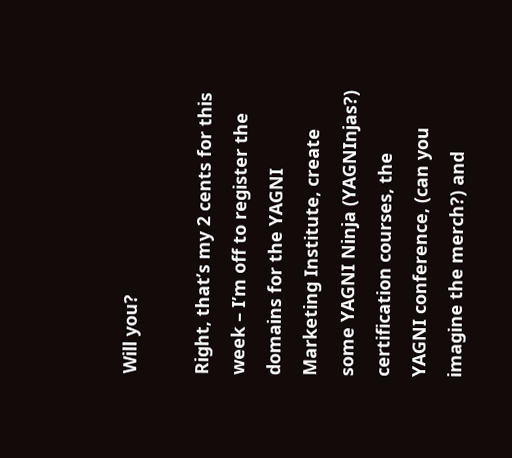Will you?

Right, that’s my 2 cents for this week – I’m off to register the domains for the YAGNI Marketing Institute, create some YAGNI Ninja (YAGNInjas?) certification courses, the YAGNI conference, (can you imagine the merch?) and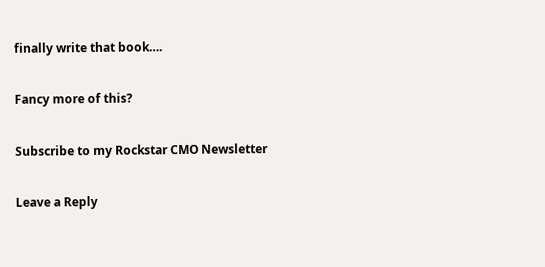finally write that book….

Fancy more of this?

Subscribe to my Rockstar CMO Newsletter

Leave a Reply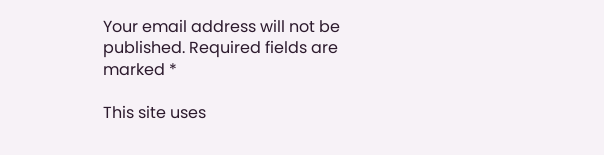Your email address will not be published. Required fields are marked *

This site uses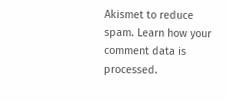Akismet to reduce spam. Learn how your comment data is processed.